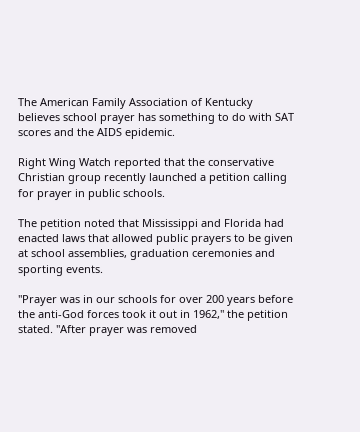The American Family Association of Kentucky believes school prayer has something to do with SAT scores and the AIDS epidemic.

Right Wing Watch reported that the conservative Christian group recently launched a petition calling for prayer in public schools.

The petition noted that Mississippi and Florida had enacted laws that allowed public prayers to be given at school assemblies, graduation ceremonies and sporting events.

"Prayer was in our schools for over 200 years before the anti-God forces took it out in 1962," the petition stated. "After prayer was removed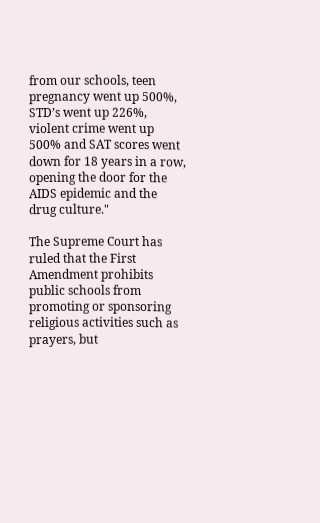from our schools, teen pregnancy went up 500%, STD’s went up 226%, violent crime went up 500% and SAT scores went down for 18 years in a row, opening the door for the AIDS epidemic and the drug culture."

The Supreme Court has ruled that the First Amendment prohibits public schools from promoting or sponsoring religious activities such as prayers, but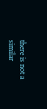there is not a similar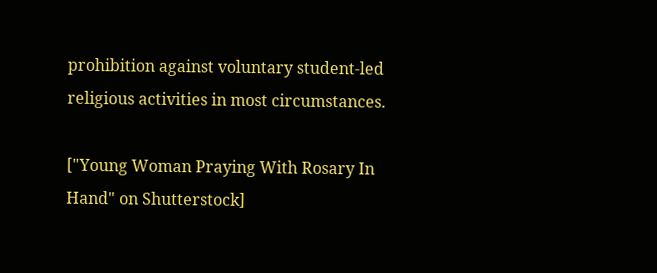prohibition against voluntary student-led religious activities in most circumstances.

["Young Woman Praying With Rosary In Hand" on Shutterstock]